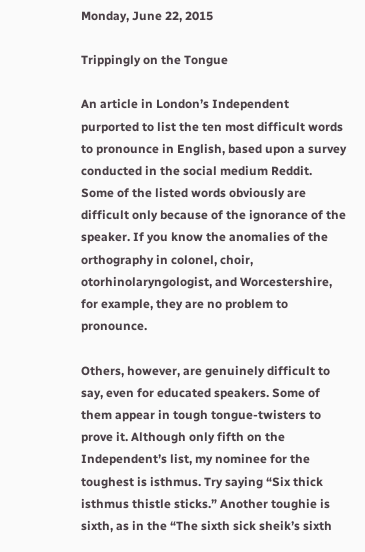Monday, June 22, 2015

Trippingly on the Tongue

An article in London’s Independent purported to list the ten most difficult words to pronounce in English, based upon a survey conducted in the social medium Reddit. Some of the listed words obviously are difficult only because of the ignorance of the speaker. If you know the anomalies of the orthography in colonel, choir, otorhinolaryngologist, and Worcestershire, for example, they are no problem to pronounce.

Others, however, are genuinely difficult to say, even for educated speakers. Some of them appear in tough tongue-twisters to prove it. Although only fifth on the Independent’s list, my nominee for the toughest is isthmus. Try saying “Six thick isthmus thistle sticks.” Another toughie is sixth, as in the “The sixth sick sheik’s sixth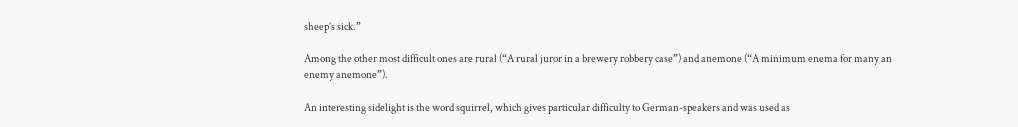sheep’s sick.”

Among the other most difficult ones are rural (“A rural juror in a brewery robbery case”) and anemone (“A minimum enema for many an enemy anemone”).

An interesting sidelight is the word squirrel, which gives particular difficulty to German-speakers and was used as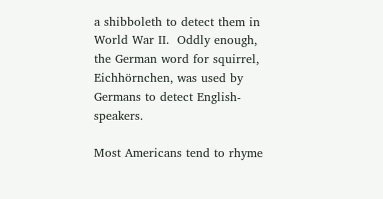a shibboleth to detect them in World War II.  Oddly enough, the German word for squirrel, Eichhörnchen, was used by Germans to detect English-speakers.

Most Americans tend to rhyme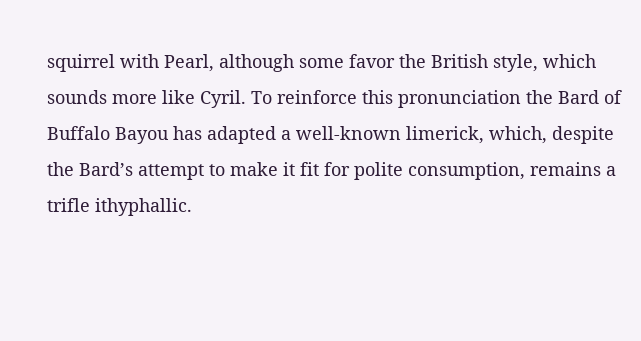squirrel with Pearl, although some favor the British style, which sounds more like Cyril. To reinforce this pronunciation the Bard of Buffalo Bayou has adapted a well-known limerick, which, despite the Bard’s attempt to make it fit for polite consumption, remains a trifle ithyphallic.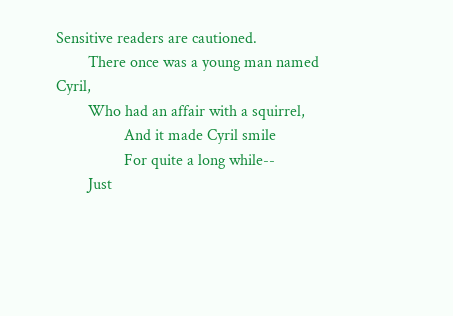Sensitive readers are cautioned.
        There once was a young man named Cyril,
        Who had an affair with a squirrel,
                 And it made Cyril smile
                 For quite a long while--
        Just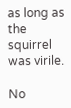as long as the squirrel was virile.

No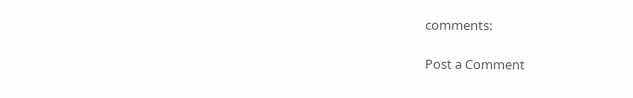comments:

Post a Comment